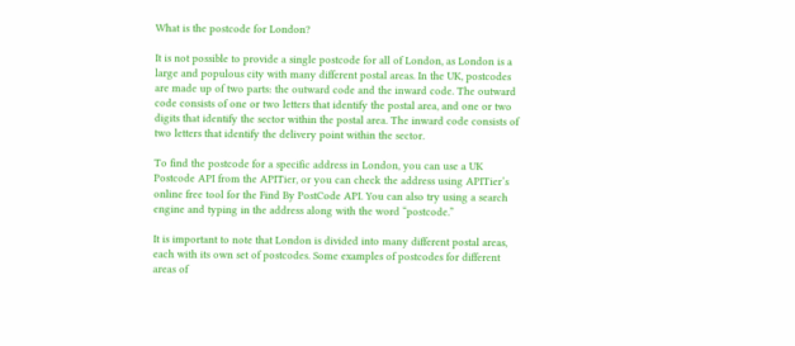What is the postcode for London?

It is not possible to provide a single postcode for all of London, as London is a large and populous city with many different postal areas. In the UK, postcodes are made up of two parts: the outward code and the inward code. The outward code consists of one or two letters that identify the postal area, and one or two digits that identify the sector within the postal area. The inward code consists of two letters that identify the delivery point within the sector.

To find the postcode for a specific address in London, you can use a UK Postcode API from the APITier, or you can check the address using APITier’s online free tool for the Find By PostCode API. You can also try using a search engine and typing in the address along with the word “postcode.”

It is important to note that London is divided into many different postal areas, each with its own set of postcodes. Some examples of postcodes for different areas of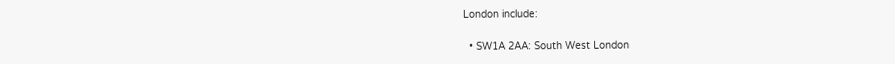London include:

  • SW1A 2AA: South West London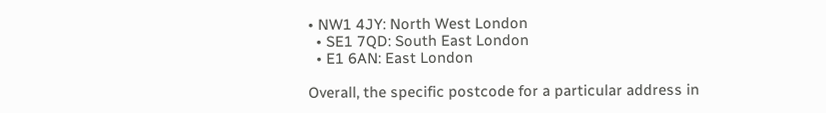• NW1 4JY: North West London
  • SE1 7QD: South East London
  • E1 6AN: East London

Overall, the specific postcode for a particular address in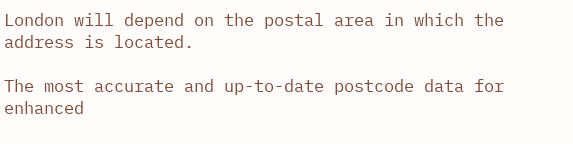London will depend on the postal area in which the address is located.

The most accurate and up-to-date postcode data for enhanced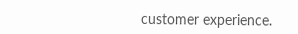customer experience.